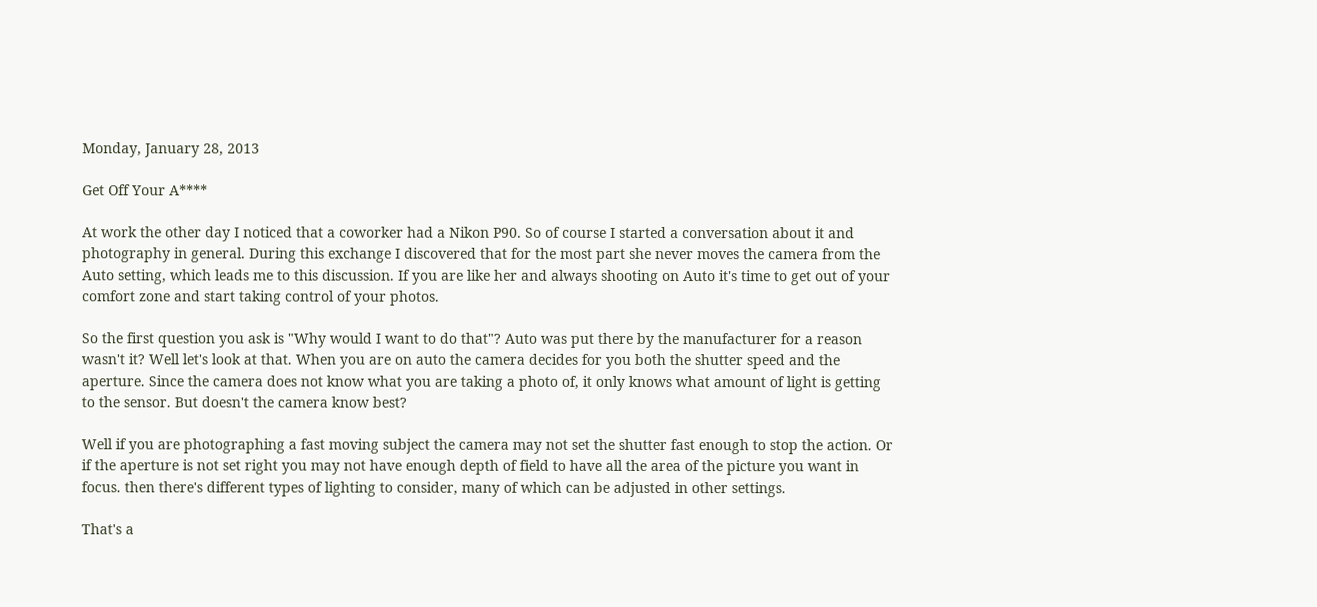Monday, January 28, 2013

Get Off Your A****

At work the other day I noticed that a coworker had a Nikon P90. So of course I started a conversation about it and photography in general. During this exchange I discovered that for the most part she never moves the camera from the Auto setting, which leads me to this discussion. If you are like her and always shooting on Auto it's time to get out of your comfort zone and start taking control of your photos.

So the first question you ask is "Why would I want to do that"? Auto was put there by the manufacturer for a reason wasn't it? Well let's look at that. When you are on auto the camera decides for you both the shutter speed and the aperture. Since the camera does not know what you are taking a photo of, it only knows what amount of light is getting to the sensor. But doesn't the camera know best?

Well if you are photographing a fast moving subject the camera may not set the shutter fast enough to stop the action. Or if the aperture is not set right you may not have enough depth of field to have all the area of the picture you want in focus. then there's different types of lighting to consider, many of which can be adjusted in other settings.

That's a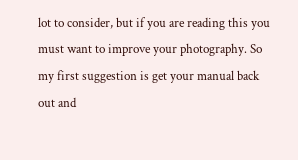lot to consider, but if you are reading this you must want to improve your photography. So my first suggestion is get your manual back out and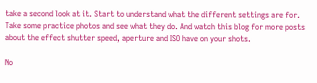take a second look at it. Start to understand what the different settings are for. Take some practice photos and see what they do. And watch this blog for more posts about the effect shutter speed, aperture and ISO have on your shots.

No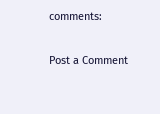comments:

Post a Comment